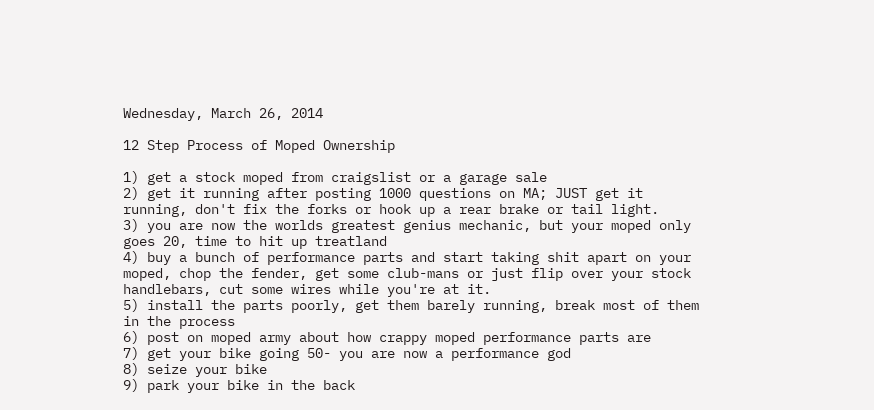Wednesday, March 26, 2014

12 Step Process of Moped Ownership

1) get a stock moped from craigslist or a garage sale
2) get it running after posting 1000 questions on MA; JUST get it running, don't fix the forks or hook up a rear brake or tail light.
3) you are now the worlds greatest genius mechanic, but your moped only goes 20, time to hit up treatland
4) buy a bunch of performance parts and start taking shit apart on your moped, chop the fender, get some club-mans or just flip over your stock handlebars, cut some wires while you're at it.
5) install the parts poorly, get them barely running, break most of them in the process
6) post on moped army about how crappy moped performance parts are
7) get your bike going 50- you are now a performance god
8) seize your bike
9) park your bike in the back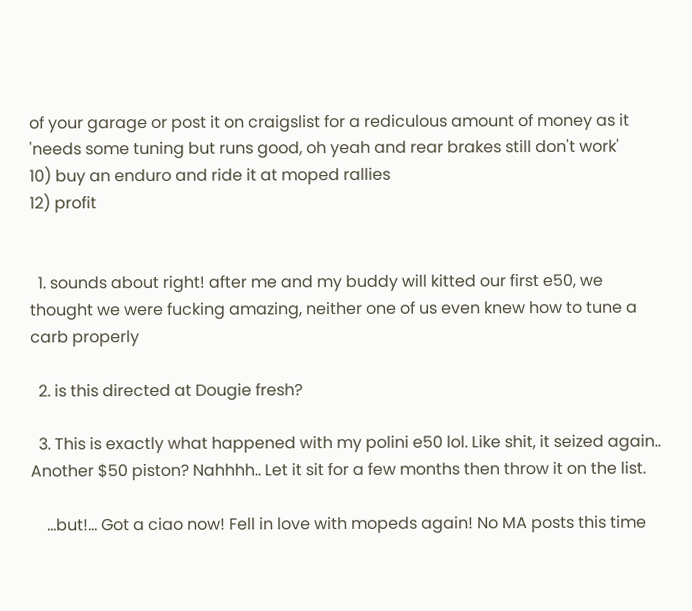of your garage or post it on craigslist for a rediculous amount of money as it 'needs some tuning but runs good, oh yeah and rear brakes still don't work'
10) buy an enduro and ride it at moped rallies
12) profit


  1. sounds about right! after me and my buddy will kitted our first e50, we thought we were fucking amazing, neither one of us even knew how to tune a carb properly

  2. is this directed at Dougie fresh?

  3. This is exactly what happened with my polini e50 lol. Like shit, it seized again.. Another $50 piston? Nahhhh.. Let it sit for a few months then throw it on the list.

    ...but!... Got a ciao now! Fell in love with mopeds again! No MA posts this time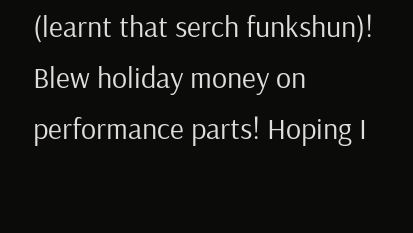(learnt that serch funkshun)! Blew holiday money on performance parts! Hoping I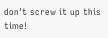don't screw it up this time!